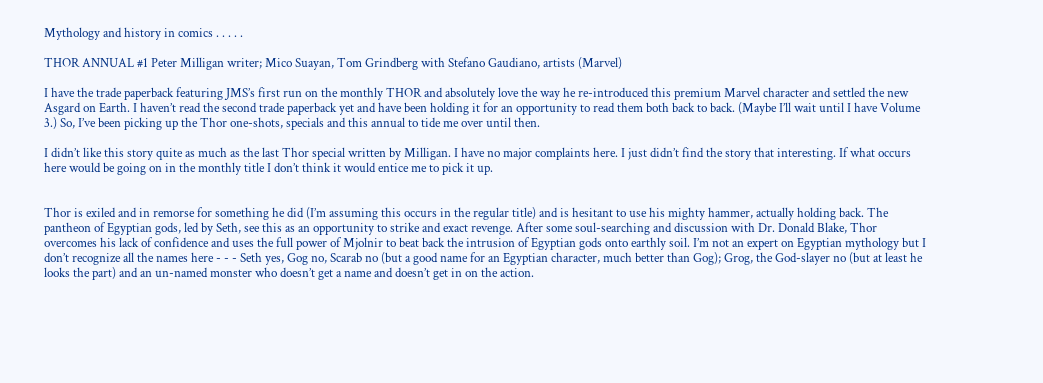Mythology and history in comics . . . . .

THOR ANNUAL #1 Peter Milligan writer; Mico Suayan, Tom Grindberg with Stefano Gaudiano, artists (Marvel)

I have the trade paperback featuring JMS’s first run on the monthly THOR and absolutely love the way he re-introduced this premium Marvel character and settled the new Asgard on Earth. I haven’t read the second trade paperback yet and have been holding it for an opportunity to read them both back to back. (Maybe I’ll wait until I have Volume 3.) So, I’ve been picking up the Thor one-shots, specials and this annual to tide me over until then.

I didn’t like this story quite as much as the last Thor special written by Milligan. I have no major complaints here. I just didn’t find the story that interesting. If what occurs here would be going on in the monthly title I don’t think it would entice me to pick it up.


Thor is exiled and in remorse for something he did (I’m assuming this occurs in the regular title) and is hesitant to use his mighty hammer, actually holding back. The pantheon of Egyptian gods, led by Seth, see this as an opportunity to strike and exact revenge. After some soul-searching and discussion with Dr. Donald Blake, Thor overcomes his lack of confidence and uses the full power of Mjolnir to beat back the intrusion of Egyptian gods onto earthly soil. I’m not an expert on Egyptian mythology but I don’t recognize all the names here - - - Seth yes, Gog no, Scarab no (but a good name for an Egyptian character, much better than Gog); Grog, the God-slayer no (but at least he looks the part) and an un-named monster who doesn’t get a name and doesn’t get in on the action.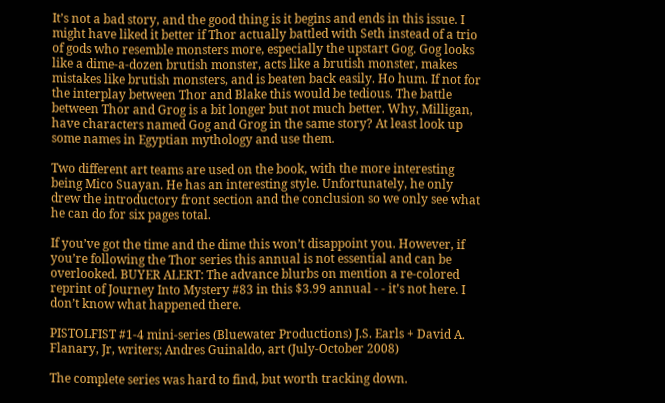It’s not a bad story, and the good thing is it begins and ends in this issue. I might have liked it better if Thor actually battled with Seth instead of a trio of gods who resemble monsters more, especially the upstart Gog. Gog looks like a dime-a-dozen brutish monster, acts like a brutish monster, makes mistakes like brutish monsters, and is beaten back easily. Ho hum. If not for the interplay between Thor and Blake this would be tedious. The battle between Thor and Grog is a bit longer but not much better. Why, Milligan, have characters named Gog and Grog in the same story? At least look up some names in Egyptian mythology and use them.

Two different art teams are used on the book, with the more interesting being Mico Suayan. He has an interesting style. Unfortunately, he only drew the introductory front section and the conclusion so we only see what he can do for six pages total.

If you’ve got the time and the dime this won’t disappoint you. However, if you’re following the Thor series this annual is not essential and can be overlooked. BUYER ALERT: The advance blurbs on mention a re-colored reprint of Journey Into Mystery #83 in this $3.99 annual - - it’s not here. I don’t know what happened there.

PISTOLFIST #1-4 mini-series (Bluewater Productions) J.S. Earls + David A. Flanary, Jr, writers; Andres Guinaldo, art (July-October 2008)

The complete series was hard to find, but worth tracking down.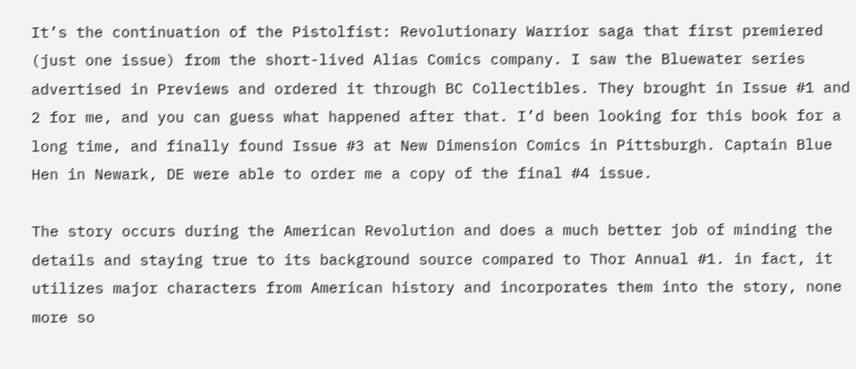It’s the continuation of the Pistolfist: Revolutionary Warrior saga that first premiered (just one issue) from the short-lived Alias Comics company. I saw the Bluewater series advertised in Previews and ordered it through BC Collectibles. They brought in Issue #1 and 2 for me, and you can guess what happened after that. I’d been looking for this book for a long time, and finally found Issue #3 at New Dimension Comics in Pittsburgh. Captain Blue Hen in Newark, DE were able to order me a copy of the final #4 issue.

The story occurs during the American Revolution and does a much better job of minding the details and staying true to its background source compared to Thor Annual #1. in fact, it utilizes major characters from American history and incorporates them into the story, none more so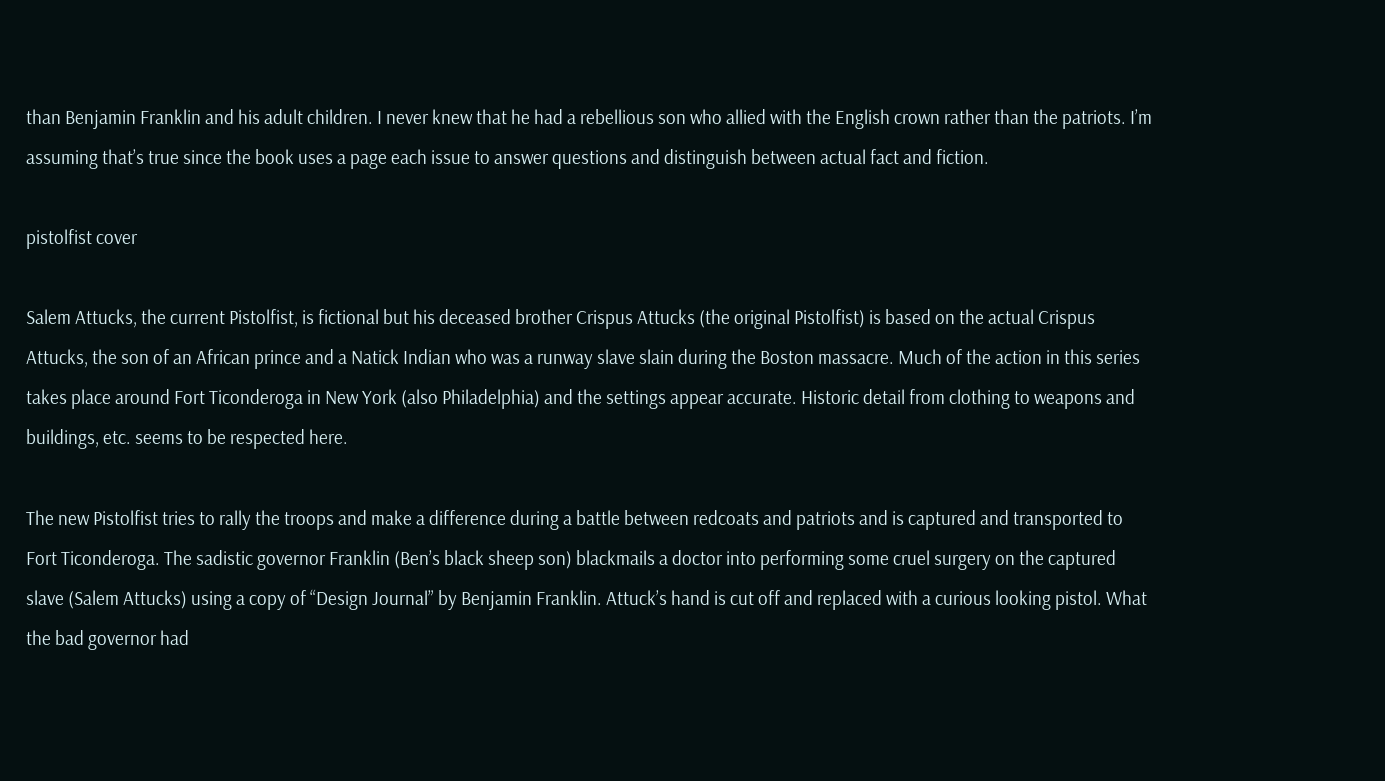than Benjamin Franklin and his adult children. I never knew that he had a rebellious son who allied with the English crown rather than the patriots. I’m assuming that’s true since the book uses a page each issue to answer questions and distinguish between actual fact and fiction.

pistolfist cover

Salem Attucks, the current Pistolfist, is fictional but his deceased brother Crispus Attucks (the original Pistolfist) is based on the actual Crispus Attucks, the son of an African prince and a Natick Indian who was a runway slave slain during the Boston massacre. Much of the action in this series takes place around Fort Ticonderoga in New York (also Philadelphia) and the settings appear accurate. Historic detail from clothing to weapons and buildings, etc. seems to be respected here.

The new Pistolfist tries to rally the troops and make a difference during a battle between redcoats and patriots and is captured and transported to Fort Ticonderoga. The sadistic governor Franklin (Ben’s black sheep son) blackmails a doctor into performing some cruel surgery on the captured slave (Salem Attucks) using a copy of “Design Journal” by Benjamin Franklin. Attuck’s hand is cut off and replaced with a curious looking pistol. What the bad governor had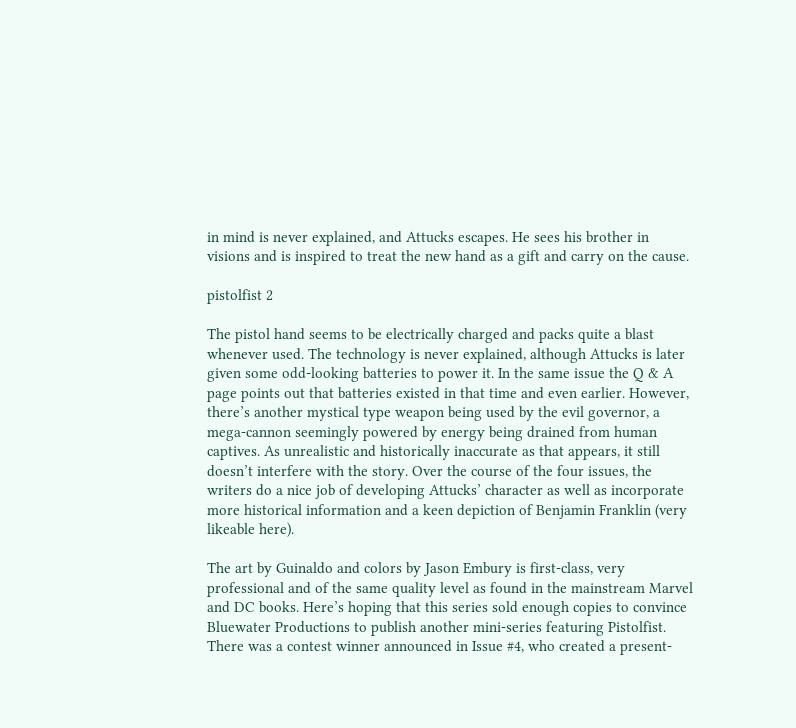in mind is never explained, and Attucks escapes. He sees his brother in visions and is inspired to treat the new hand as a gift and carry on the cause.

pistolfist 2

The pistol hand seems to be electrically charged and packs quite a blast whenever used. The technology is never explained, although Attucks is later given some odd-looking batteries to power it. In the same issue the Q & A page points out that batteries existed in that time and even earlier. However, there’s another mystical type weapon being used by the evil governor, a mega-cannon seemingly powered by energy being drained from human captives. As unrealistic and historically inaccurate as that appears, it still doesn’t interfere with the story. Over the course of the four issues, the writers do a nice job of developing Attucks’ character as well as incorporate more historical information and a keen depiction of Benjamin Franklin (very likeable here).

The art by Guinaldo and colors by Jason Embury is first-class, very professional and of the same quality level as found in the mainstream Marvel and DC books. Here’s hoping that this series sold enough copies to convince Bluewater Productions to publish another mini-series featuring Pistolfist. There was a contest winner announced in Issue #4, who created a present-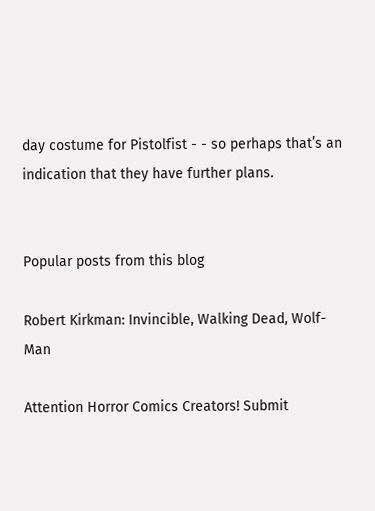day costume for Pistolfist - - so perhaps that’s an indication that they have further plans.


Popular posts from this blog

Robert Kirkman: Invincible, Walking Dead, Wolf-Man

Attention Horror Comics Creators! Submit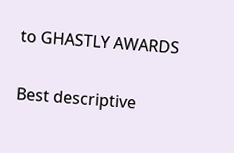to GHASTLY AWARDS

Best descriptive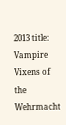2013 title: Vampire Vixens of the Wehrmacht